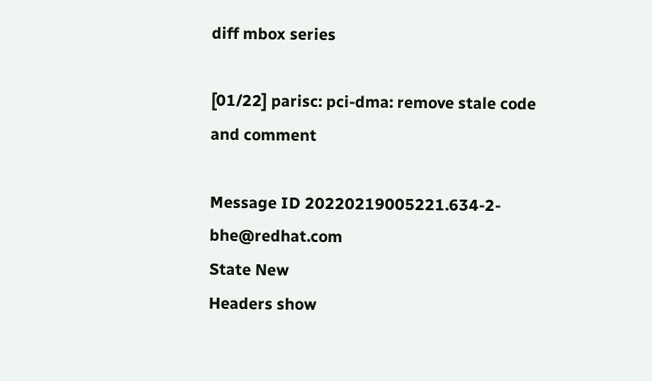diff mbox series

[01/22] parisc: pci-dma: remove stale code and comment

Message ID 20220219005221.634-2-bhe@redhat.com
State New
Headers show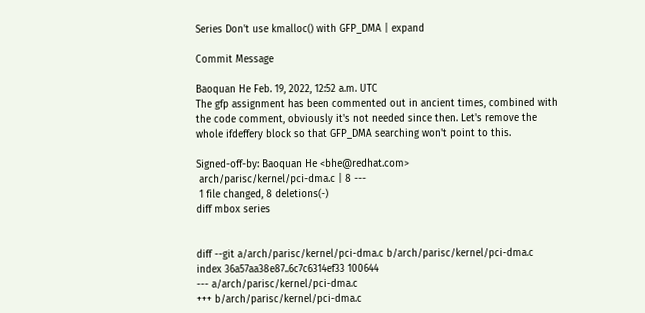Series Don't use kmalloc() with GFP_DMA | expand

Commit Message

Baoquan He Feb. 19, 2022, 12:52 a.m. UTC
The gfp assignment has been commented out in ancient times, combined with
the code comment, obviously it's not needed since then. Let's remove the
whole ifdeffery block so that GFP_DMA searching won't point to this.

Signed-off-by: Baoquan He <bhe@redhat.com>
 arch/parisc/kernel/pci-dma.c | 8 ---
 1 file changed, 8 deletions(-)
diff mbox series


diff --git a/arch/parisc/kernel/pci-dma.c b/arch/parisc/kernel/pci-dma.c
index 36a57aa38e87..6c7c6314ef33 100644
--- a/arch/parisc/kernel/pci-dma.c
+++ b/arch/parisc/kernel/pci-dma.c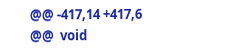@@ -417,14 +417,6 @@  void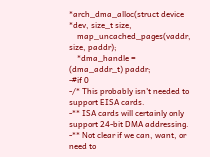*arch_dma_alloc(struct device *dev, size_t size,
    map_uncached_pages(vaddr, size, paddr);
    *dma_handle = (dma_addr_t) paddr;
-#if 0
-/* This probably isn't needed to support EISA cards.
-** ISA cards will certainly only support 24-bit DMA addressing.
-** Not clear if we can, want, or need to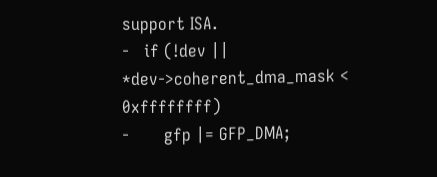support ISA.
-   if (!dev || *dev->coherent_dma_mask < 0xffffffff)
-       gfp |= GFP_DMA;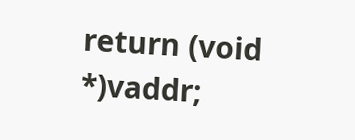return (void *)vaddr;